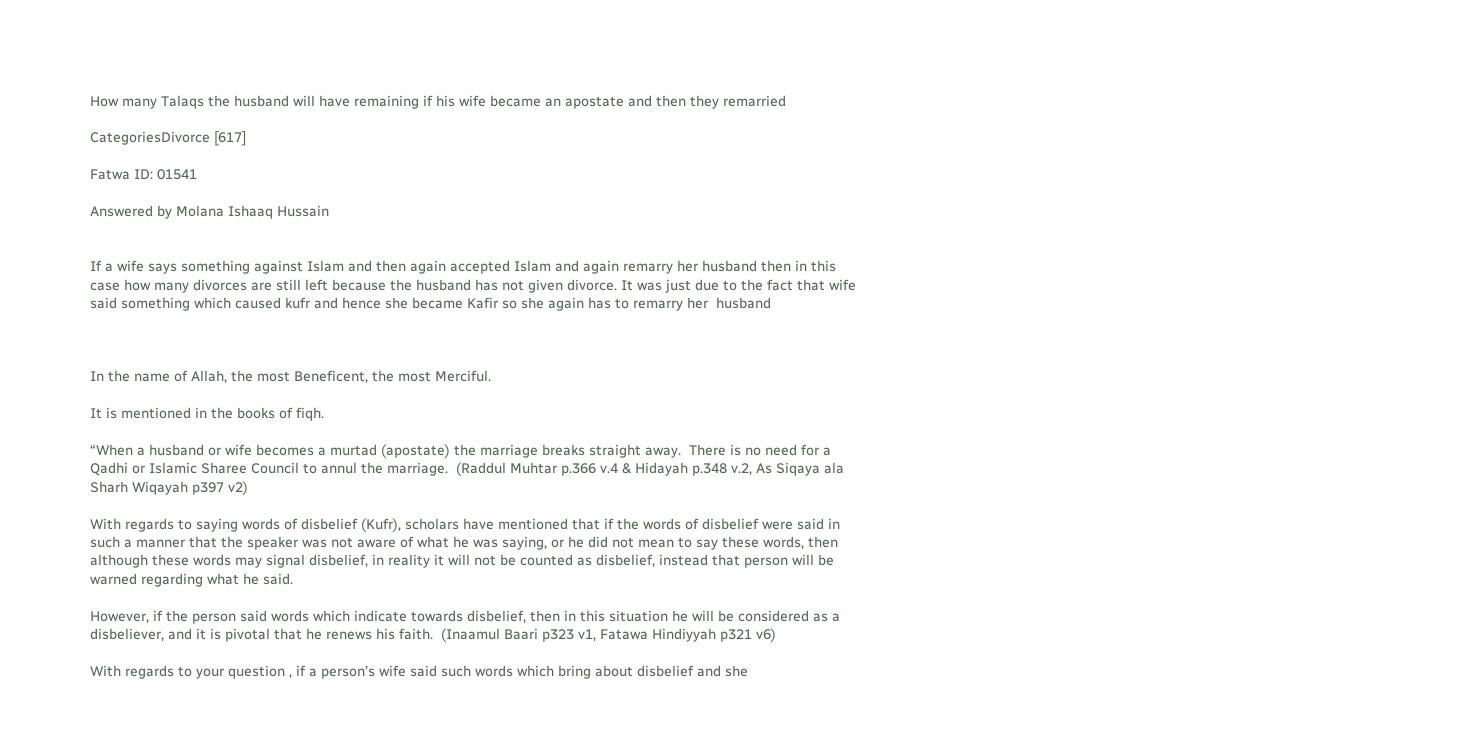How many Talaqs the husband will have remaining if his wife became an apostate and then they remarried

CategoriesDivorce [617]

Fatwa ID: 01541

Answered by Molana Ishaaq Hussain


If a wife says something against Islam and then again accepted Islam and again remarry her husband then in this case how many divorces are still left because the husband has not given divorce. It was just due to the fact that wife said something which caused kufr and hence she became Kafir so she again has to remarry her  husband



In the name of Allah, the most Beneficent, the most Merciful.

It is mentioned in the books of fiqh.

“When a husband or wife becomes a murtad (apostate) the marriage breaks straight away.  There is no need for a Qadhi or Islamic Sharee Council to annul the marriage.  (Raddul Muhtar p.366 v.4 & Hidayah p.348 v.2, As Siqaya ala Sharh Wiqayah p397 v2)

With regards to saying words of disbelief (Kufr), scholars have mentioned that if the words of disbelief were said in such a manner that the speaker was not aware of what he was saying, or he did not mean to say these words, then although these words may signal disbelief, in reality it will not be counted as disbelief, instead that person will be warned regarding what he said.

However, if the person said words which indicate towards disbelief, then in this situation he will be considered as a disbeliever, and it is pivotal that he renews his faith.  (Inaamul Baari p323 v1, Fatawa Hindiyyah p321 v6)

With regards to your question , if a person’s wife said such words which bring about disbelief and she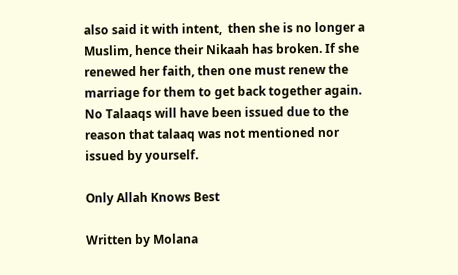also said it with intent,  then she is no longer a Muslim, hence their Nikaah has broken. If she renewed her faith, then one must renew the marriage for them to get back together again. No Talaaqs will have been issued due to the reason that talaaq was not mentioned nor issued by yourself.

Only Allah Knows Best

Written by Molana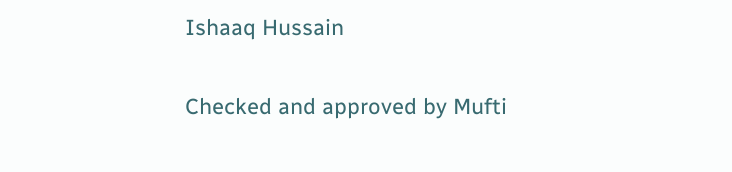Ishaaq Hussain

Checked and approved by Mufti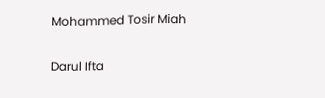Mohammed Tosir Miah

Darul Ifta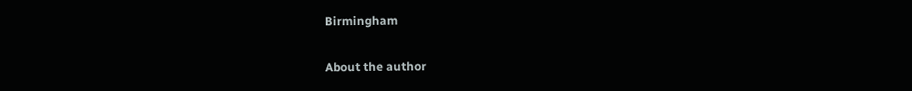Birmingham

About the author